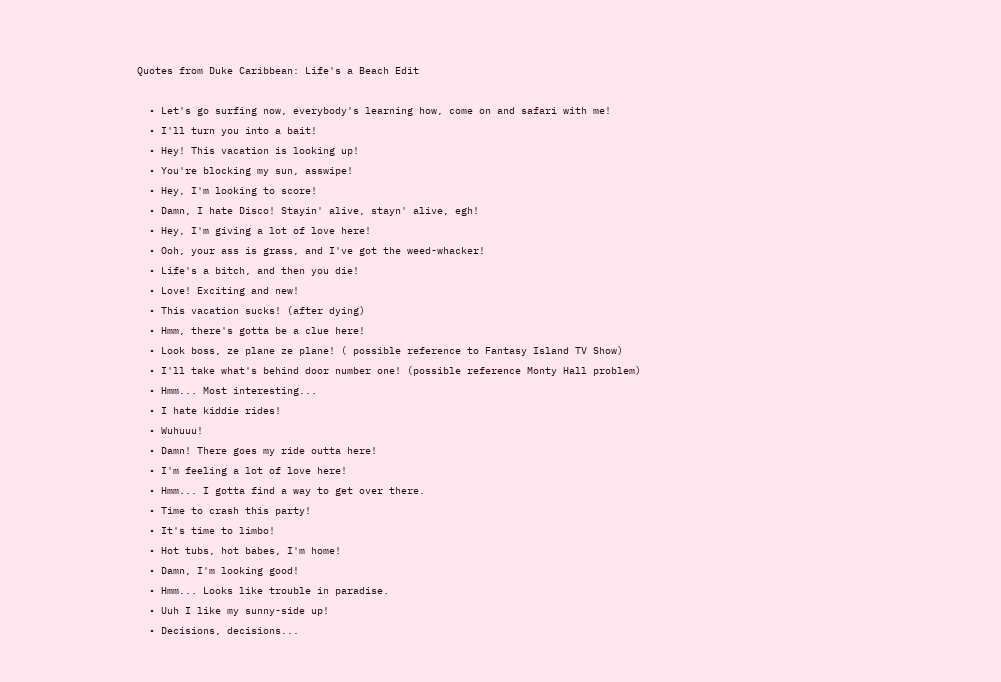Quotes from Duke Caribbean: Life's a Beach Edit

  • Let's go surfing now, everybody's learning how, come on and safari with me!
  • I'll turn you into a bait!
  • Hey! This vacation is looking up!
  • You're blocking my sun, asswipe!
  • Hey, I'm looking to score!
  • Damn, I hate Disco! Stayin' alive, stayn' alive, egh!
  • Hey, I'm giving a lot of love here!
  • Ooh, your ass is grass, and I've got the weed-whacker!
  • Life's a bitch, and then you die!
  • Love! Exciting and new!
  • This vacation sucks! (after dying)
  • Hmm, there's gotta be a clue here!
  • Look boss, ze plane ze plane! ( possible reference to Fantasy Island TV Show)
  • I'll take what's behind door number one! (possible reference Monty Hall problem)
  • Hmm... Most interesting...
  • I hate kiddie rides!
  • Wuhuuu!
  • Damn! There goes my ride outta here!
  • I'm feeling a lot of love here!
  • Hmm... I gotta find a way to get over there.
  • Time to crash this party!
  • It's time to limbo!
  • Hot tubs, hot babes, I'm home!
  • Damn, I'm looking good!
  • Hmm... Looks like trouble in paradise.
  • Uuh I like my sunny-side up!
  • Decisions, decisions...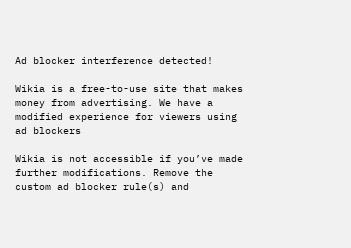Ad blocker interference detected!

Wikia is a free-to-use site that makes money from advertising. We have a modified experience for viewers using ad blockers

Wikia is not accessible if you’ve made further modifications. Remove the custom ad blocker rule(s) and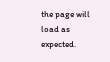the page will load as expected.